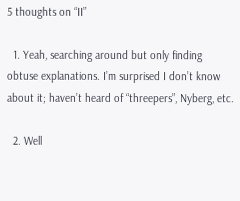5 thoughts on “II”

  1. Yeah, searching around but only finding obtuse explanations. I’m surprised I don’t know about it; haven’t heard of “threepers”, Nyberg, etc.

  2. Well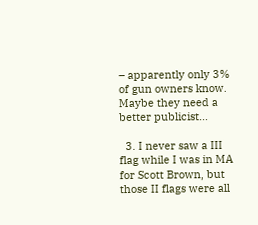– apparently only 3% of gun owners know. Maybe they need a better publicist…

  3. I never saw a III flag while I was in MA for Scott Brown, but those II flags were all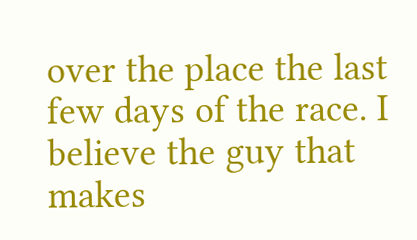over the place the last few days of the race. I believe the guy that makes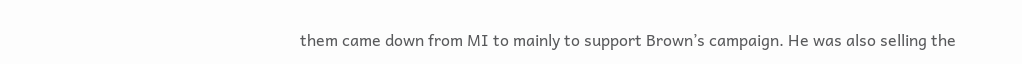them came down from MI to mainly to support Brown’s campaign. He was also selling the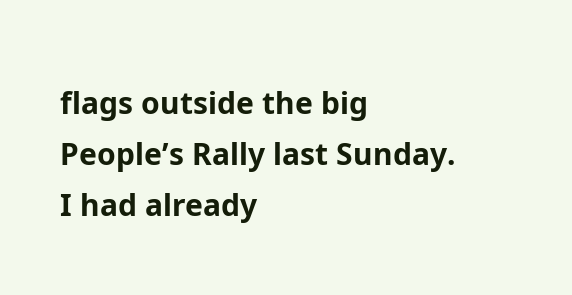flags outside the big People’s Rally last Sunday. I had already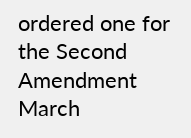ordered one for the Second Amendment March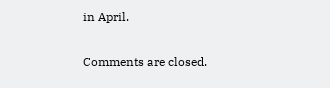in April.

Comments are closed.